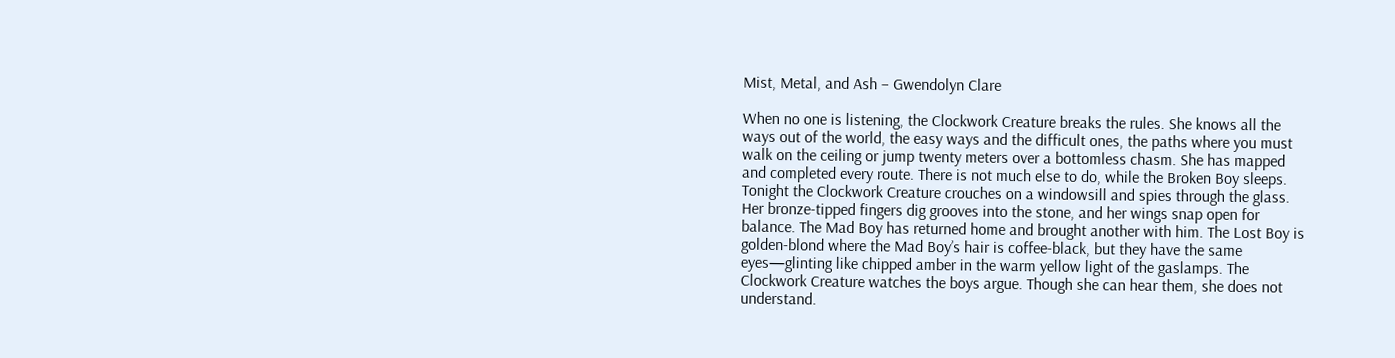Mist, Metal, and Ash – Gwendolyn Clare

When no one is listening, the Clockwork Creature breaks the rules. She knows all the ways out of the world, the easy ways and the difficult ones, the paths where you must walk on the ceiling or jump twenty meters over a bottomless chasm. She has mapped and completed every route. There is not much else to do, while the Broken Boy sleeps. Tonight the Clockwork Creature crouches on a windowsill and spies through the glass. Her bronze-tipped fingers dig grooves into the stone, and her wings snap open for balance. The Mad Boy has returned home and brought another with him. The Lost Boy is golden-blond where the Mad Boy’s hair is coffee-black, but they have the same eyes—glinting like chipped amber in the warm yellow light of the gaslamps. The Clockwork Creature watches the boys argue. Though she can hear them, she does not understand.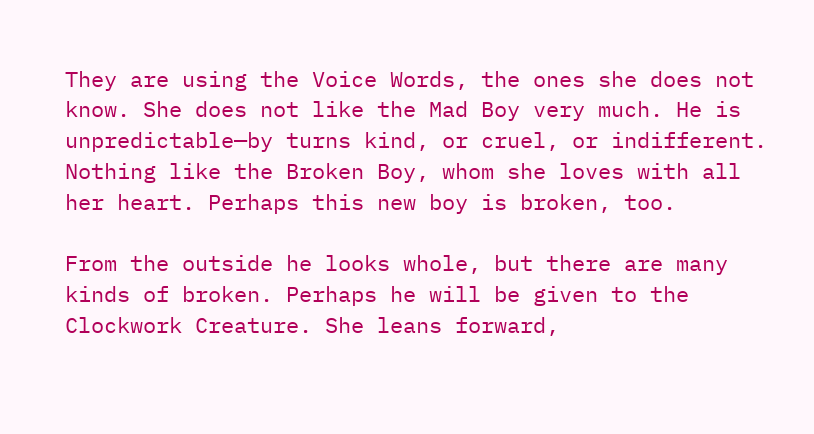They are using the Voice Words, the ones she does not know. She does not like the Mad Boy very much. He is unpredictable—by turns kind, or cruel, or indifferent. Nothing like the Broken Boy, whom she loves with all her heart. Perhaps this new boy is broken, too.

From the outside he looks whole, but there are many kinds of broken. Perhaps he will be given to the Clockwork Creature. She leans forward,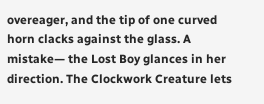overeager, and the tip of one curved horn clacks against the glass. A mistake— the Lost Boy glances in her direction. The Clockwork Creature lets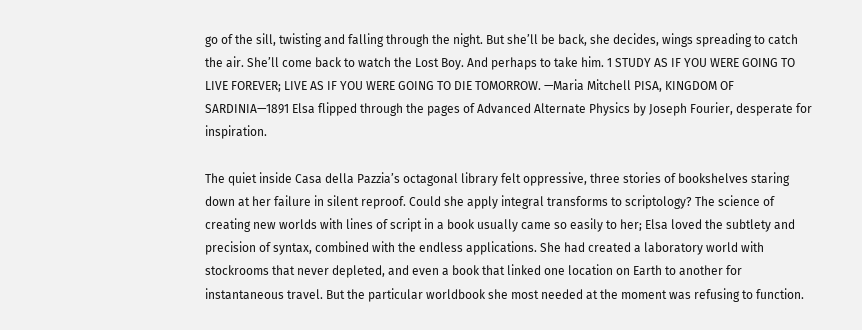go of the sill, twisting and falling through the night. But she’ll be back, she decides, wings spreading to catch the air. She’ll come back to watch the Lost Boy. And perhaps to take him. 1 STUDY AS IF YOU WERE GOING TO LIVE FOREVER; LIVE AS IF YOU WERE GOING TO DIE TOMORROW. —Maria Mitchell PISA, KINGDOM OF SARDINIA—1891 Elsa flipped through the pages of Advanced Alternate Physics by Joseph Fourier, desperate for inspiration.

The quiet inside Casa della Pazzia’s octagonal library felt oppressive, three stories of bookshelves staring down at her failure in silent reproof. Could she apply integral transforms to scriptology? The science of creating new worlds with lines of script in a book usually came so easily to her; Elsa loved the subtlety and precision of syntax, combined with the endless applications. She had created a laboratory world with stockrooms that never depleted, and even a book that linked one location on Earth to another for instantaneous travel. But the particular worldbook she most needed at the moment was refusing to function.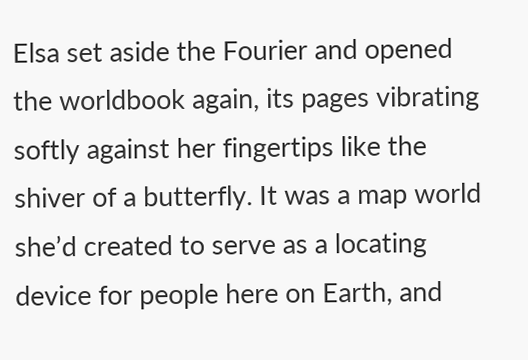Elsa set aside the Fourier and opened the worldbook again, its pages vibrating softly against her fingertips like the shiver of a butterfly. It was a map world she’d created to serve as a locating device for people here on Earth, and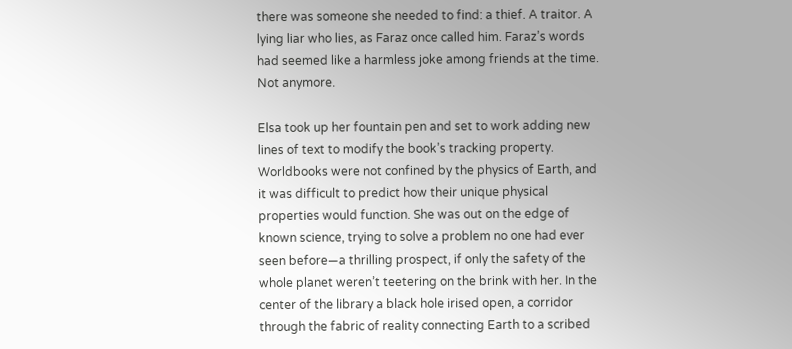there was someone she needed to find: a thief. A traitor. A lying liar who lies, as Faraz once called him. Faraz’s words had seemed like a harmless joke among friends at the time. Not anymore.

Elsa took up her fountain pen and set to work adding new lines of text to modify the book’s tracking property. Worldbooks were not confined by the physics of Earth, and it was difficult to predict how their unique physical properties would function. She was out on the edge of known science, trying to solve a problem no one had ever seen before—a thrilling prospect, if only the safety of the whole planet weren’t teetering on the brink with her. In the center of the library a black hole irised open, a corridor through the fabric of reality connecting Earth to a scribed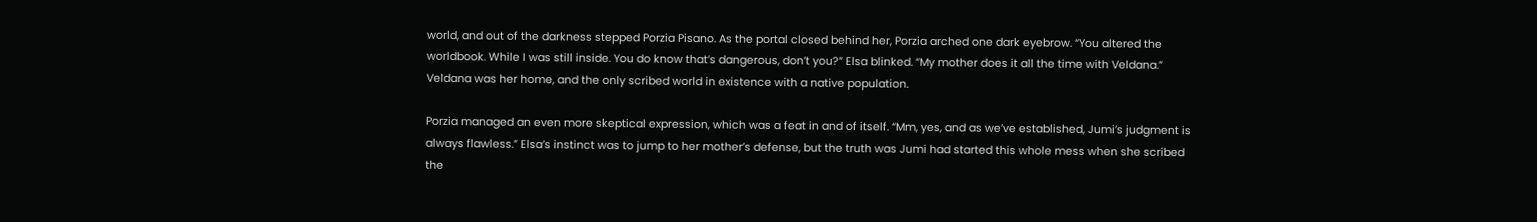world, and out of the darkness stepped Porzia Pisano. As the portal closed behind her, Porzia arched one dark eyebrow. “You altered the worldbook. While I was still inside. You do know that’s dangerous, don’t you?” Elsa blinked. “My mother does it all the time with Veldana.” Veldana was her home, and the only scribed world in existence with a native population.

Porzia managed an even more skeptical expression, which was a feat in and of itself. “Mm, yes, and as we’ve established, Jumi’s judgment is always flawless.” Elsa’s instinct was to jump to her mother’s defense, but the truth was Jumi had started this whole mess when she scribed the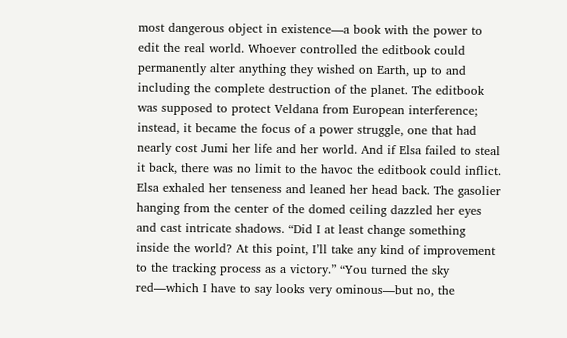most dangerous object in existence—a book with the power to edit the real world. Whoever controlled the editbook could permanently alter anything they wished on Earth, up to and including the complete destruction of the planet. The editbook was supposed to protect Veldana from European interference; instead, it became the focus of a power struggle, one that had nearly cost Jumi her life and her world. And if Elsa failed to steal it back, there was no limit to the havoc the editbook could inflict. Elsa exhaled her tenseness and leaned her head back. The gasolier hanging from the center of the domed ceiling dazzled her eyes and cast intricate shadows. “Did I at least change something inside the world? At this point, I’ll take any kind of improvement to the tracking process as a victory.” “You turned the sky red—which I have to say looks very ominous—but no, the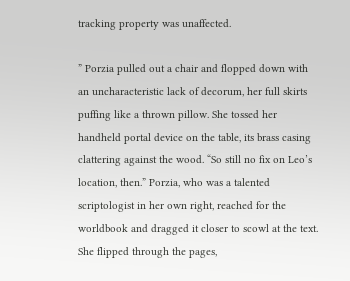tracking property was unaffected.

” Porzia pulled out a chair and flopped down with an uncharacteristic lack of decorum, her full skirts puffing like a thrown pillow. She tossed her handheld portal device on the table, its brass casing clattering against the wood. “So still no fix on Leo’s location, then.” Porzia, who was a talented scriptologist in her own right, reached for the worldbook and dragged it closer to scowl at the text. She flipped through the pages,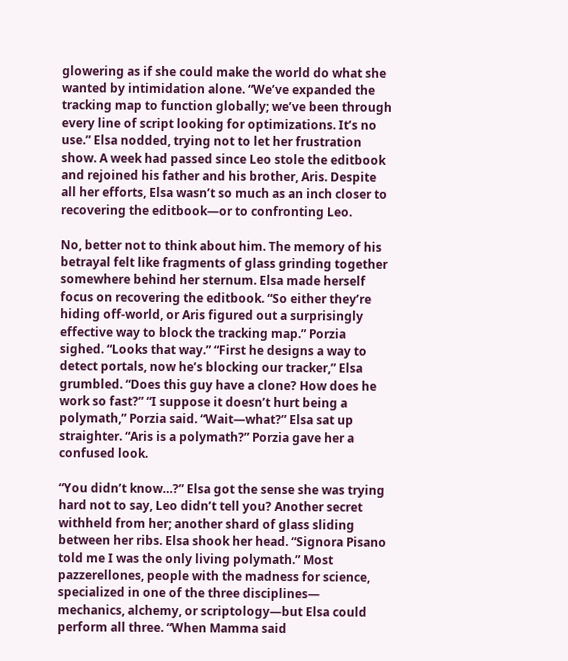glowering as if she could make the world do what she wanted by intimidation alone. “We’ve expanded the tracking map to function globally; we’ve been through every line of script looking for optimizations. It’s no use.” Elsa nodded, trying not to let her frustration show. A week had passed since Leo stole the editbook and rejoined his father and his brother, Aris. Despite all her efforts, Elsa wasn’t so much as an inch closer to recovering the editbook—or to confronting Leo.

No, better not to think about him. The memory of his betrayal felt like fragments of glass grinding together somewhere behind her sternum. Elsa made herself focus on recovering the editbook. “So either they’re hiding off-world, or Aris figured out a surprisingly effective way to block the tracking map.” Porzia sighed. “Looks that way.” “First he designs a way to detect portals, now he’s blocking our tracker,” Elsa grumbled. “Does this guy have a clone? How does he work so fast?” “I suppose it doesn’t hurt being a polymath,” Porzia said. “Wait—what?” Elsa sat up straighter. “Aris is a polymath?” Porzia gave her a confused look.

“You didn’t know…?” Elsa got the sense she was trying hard not to say, Leo didn’t tell you? Another secret withheld from her; another shard of glass sliding between her ribs. Elsa shook her head. “Signora Pisano told me I was the only living polymath.” Most pazzerellones, people with the madness for science, specialized in one of the three disciplines— mechanics, alchemy, or scriptology—but Elsa could perform all three. “When Mamma said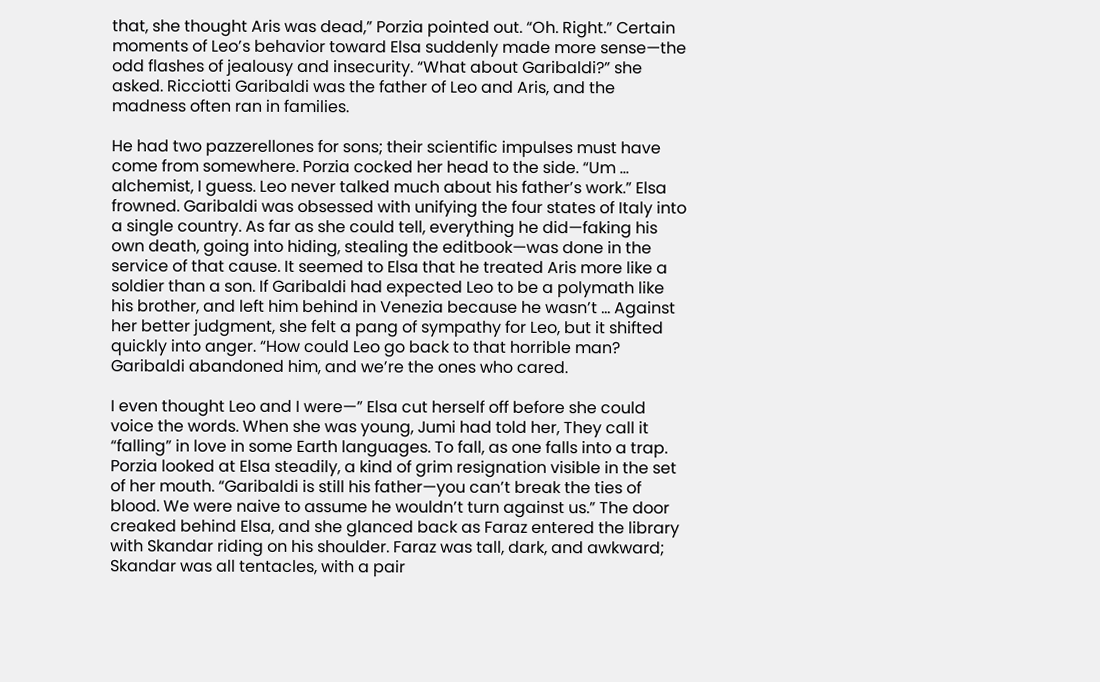that, she thought Aris was dead,” Porzia pointed out. “Oh. Right.” Certain moments of Leo’s behavior toward Elsa suddenly made more sense—the odd flashes of jealousy and insecurity. “What about Garibaldi?” she asked. Ricciotti Garibaldi was the father of Leo and Aris, and the madness often ran in families.

He had two pazzerellones for sons; their scientific impulses must have come from somewhere. Porzia cocked her head to the side. “Um … alchemist, I guess. Leo never talked much about his father’s work.” Elsa frowned. Garibaldi was obsessed with unifying the four states of Italy into a single country. As far as she could tell, everything he did—faking his own death, going into hiding, stealing the editbook—was done in the service of that cause. It seemed to Elsa that he treated Aris more like a soldier than a son. If Garibaldi had expected Leo to be a polymath like his brother, and left him behind in Venezia because he wasn’t … Against her better judgment, she felt a pang of sympathy for Leo, but it shifted quickly into anger. “How could Leo go back to that horrible man? Garibaldi abandoned him, and we’re the ones who cared.

I even thought Leo and I were—” Elsa cut herself off before she could voice the words. When she was young, Jumi had told her, They call it “falling” in love in some Earth languages. To fall, as one falls into a trap. Porzia looked at Elsa steadily, a kind of grim resignation visible in the set of her mouth. “Garibaldi is still his father—you can’t break the ties of blood. We were naive to assume he wouldn’t turn against us.” The door creaked behind Elsa, and she glanced back as Faraz entered the library with Skandar riding on his shoulder. Faraz was tall, dark, and awkward; Skandar was all tentacles, with a pair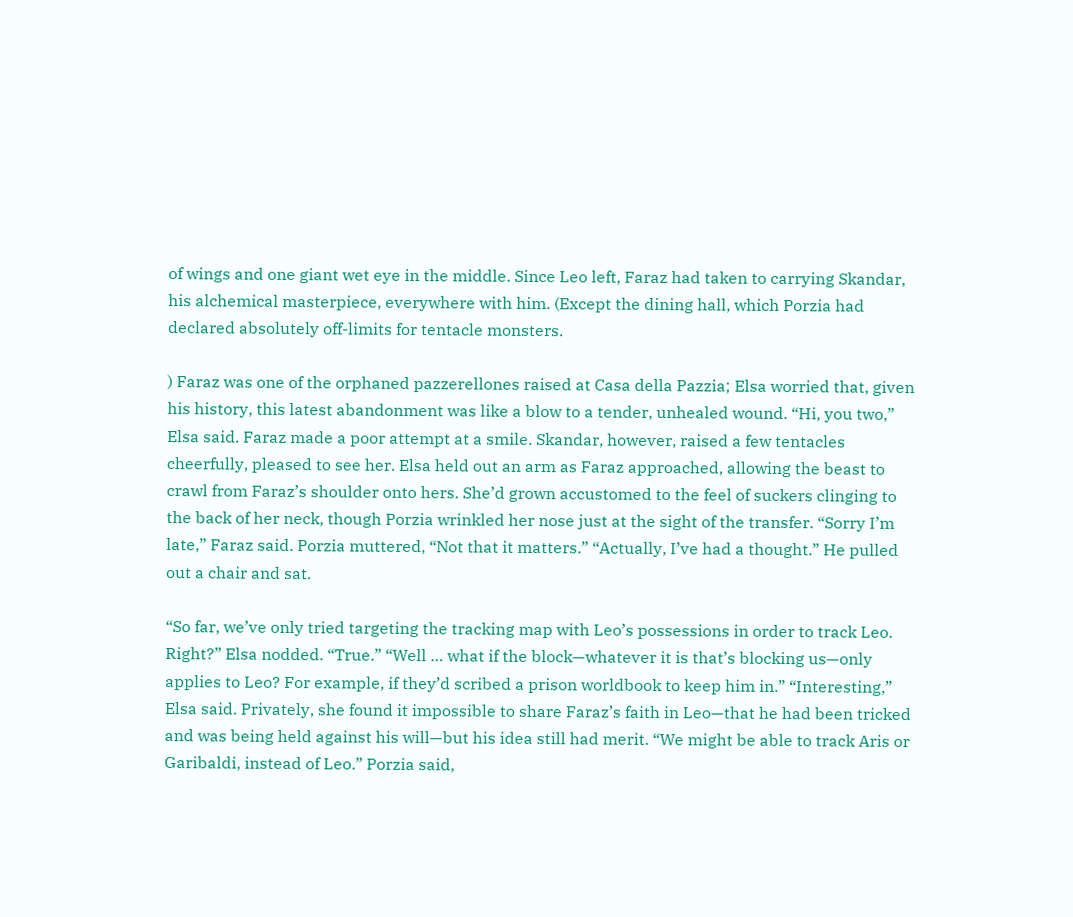of wings and one giant wet eye in the middle. Since Leo left, Faraz had taken to carrying Skandar, his alchemical masterpiece, everywhere with him. (Except the dining hall, which Porzia had declared absolutely off-limits for tentacle monsters.

) Faraz was one of the orphaned pazzerellones raised at Casa della Pazzia; Elsa worried that, given his history, this latest abandonment was like a blow to a tender, unhealed wound. “Hi, you two,” Elsa said. Faraz made a poor attempt at a smile. Skandar, however, raised a few tentacles cheerfully, pleased to see her. Elsa held out an arm as Faraz approached, allowing the beast to crawl from Faraz’s shoulder onto hers. She’d grown accustomed to the feel of suckers clinging to the back of her neck, though Porzia wrinkled her nose just at the sight of the transfer. “Sorry I’m late,” Faraz said. Porzia muttered, “Not that it matters.” “Actually, I’ve had a thought.” He pulled out a chair and sat.

“So far, we’ve only tried targeting the tracking map with Leo’s possessions in order to track Leo. Right?” Elsa nodded. “True.” “Well … what if the block—whatever it is that’s blocking us—only applies to Leo? For example, if they’d scribed a prison worldbook to keep him in.” “Interesting,” Elsa said. Privately, she found it impossible to share Faraz’s faith in Leo—that he had been tricked and was being held against his will—but his idea still had merit. “We might be able to track Aris or Garibaldi, instead of Leo.” Porzia said,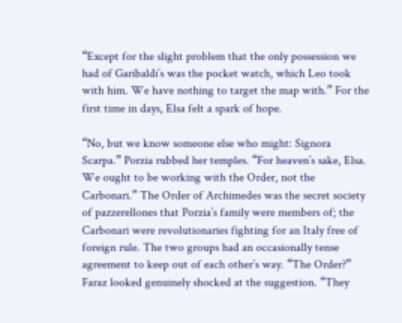“Except for the slight problem that the only possession we had of Garibaldi’s was the pocket watch, which Leo took with him. We have nothing to target the map with.” For the first time in days, Elsa felt a spark of hope.

“No, but we know someone else who might: Signora Scarpa.” Porzia rubbed her temples. “For heaven’s sake, Elsa. We ought to be working with the Order, not the Carbonari.” The Order of Archimedes was the secret society of pazzerellones that Porzia’s family were members of; the Carbonari were revolutionaries fighting for an Italy free of foreign rule. The two groups had an occasionally tense agreement to keep out of each other’s way. “The Order?” Faraz looked genuinely shocked at the suggestion. “They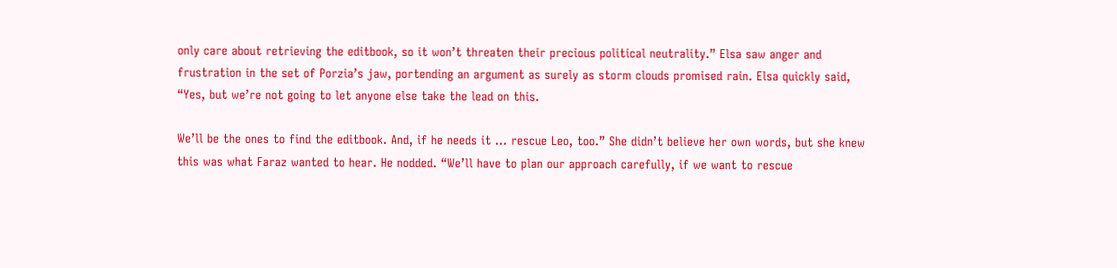only care about retrieving the editbook, so it won’t threaten their precious political neutrality.” Elsa saw anger and frustration in the set of Porzia’s jaw, portending an argument as surely as storm clouds promised rain. Elsa quickly said, “Yes, but we’re not going to let anyone else take the lead on this.

We’ll be the ones to find the editbook. And, if he needs it … rescue Leo, too.” She didn’t believe her own words, but she knew this was what Faraz wanted to hear. He nodded. “We’ll have to plan our approach carefully, if we want to rescue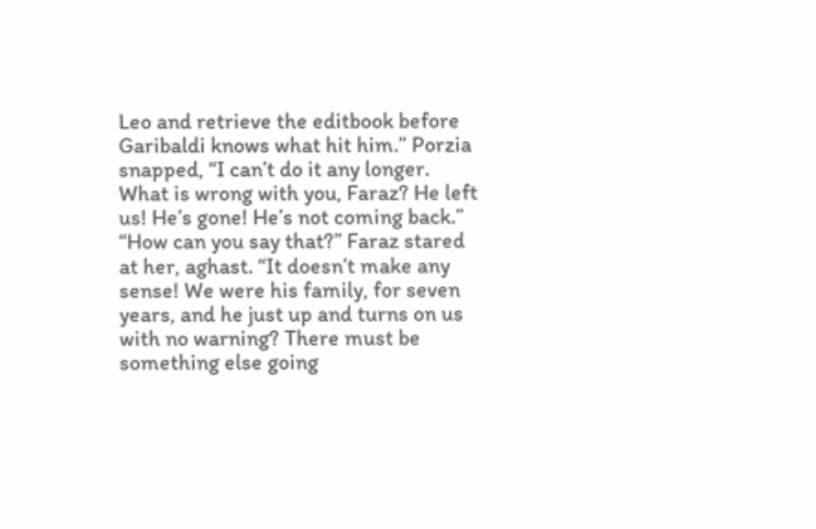Leo and retrieve the editbook before Garibaldi knows what hit him.” Porzia snapped, “I can’t do it any longer. What is wrong with you, Faraz? He left us! He’s gone! He’s not coming back.” “How can you say that?” Faraz stared at her, aghast. “It doesn’t make any sense! We were his family, for seven years, and he just up and turns on us with no warning? There must be something else going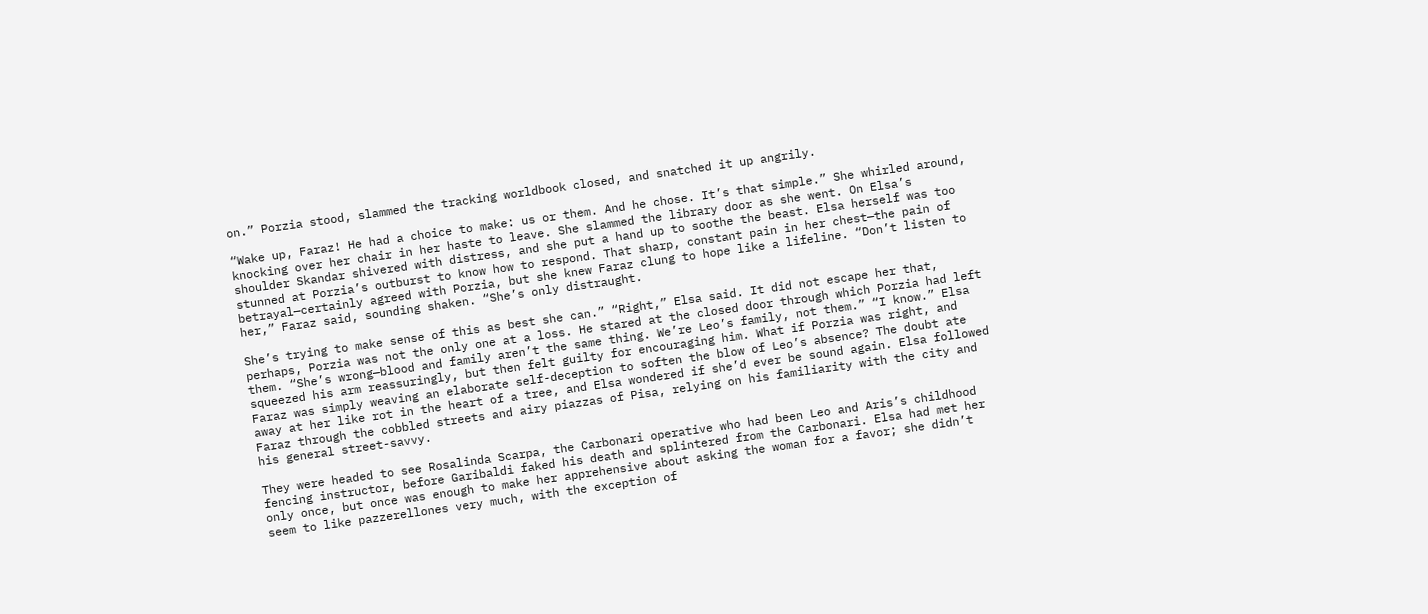on.” Porzia stood, slammed the tracking worldbook closed, and snatched it up angrily.

“Wake up, Faraz! He had a choice to make: us or them. And he chose. It’s that simple.” She whirled around, knocking over her chair in her haste to leave. She slammed the library door as she went. On Elsa’s shoulder Skandar shivered with distress, and she put a hand up to soothe the beast. Elsa herself was too stunned at Porzia’s outburst to know how to respond. That sharp, constant pain in her chest—the pain of betrayal—certainly agreed with Porzia, but she knew Faraz clung to hope like a lifeline. “Don’t listen to her,” Faraz said, sounding shaken. “She’s only distraught.

She’s trying to make sense of this as best she can.” “Right,” Elsa said. It did not escape her that, perhaps, Porzia was not the only one at a loss. He stared at the closed door through which Porzia had left them. “She’s wrong—blood and family aren’t the same thing. We’re Leo’s family, not them.” “I know.” Elsa squeezed his arm reassuringly, but then felt guilty for encouraging him. What if Porzia was right, and Faraz was simply weaving an elaborate self-deception to soften the blow of Leo’s absence? The doubt ate away at her like rot in the heart of a tree, and Elsa wondered if she’d ever be sound again. Elsa followed Faraz through the cobbled streets and airy piazzas of Pisa, relying on his familiarity with the city and his general street-savvy.

They were headed to see Rosalinda Scarpa, the Carbonari operative who had been Leo and Aris’s childhood fencing instructor, before Garibaldi faked his death and splintered from the Carbonari. Elsa had met her only once, but once was enough to make her apprehensive about asking the woman for a favor; she didn’t seem to like pazzerellones very much, with the exception of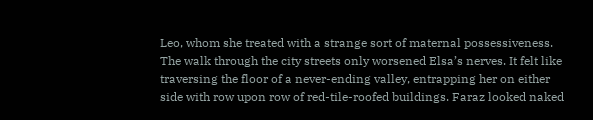Leo, whom she treated with a strange sort of maternal possessiveness. The walk through the city streets only worsened Elsa’s nerves. It felt like traversing the floor of a never-ending valley, entrapping her on either side with row upon row of red-tile-roofed buildings. Faraz looked naked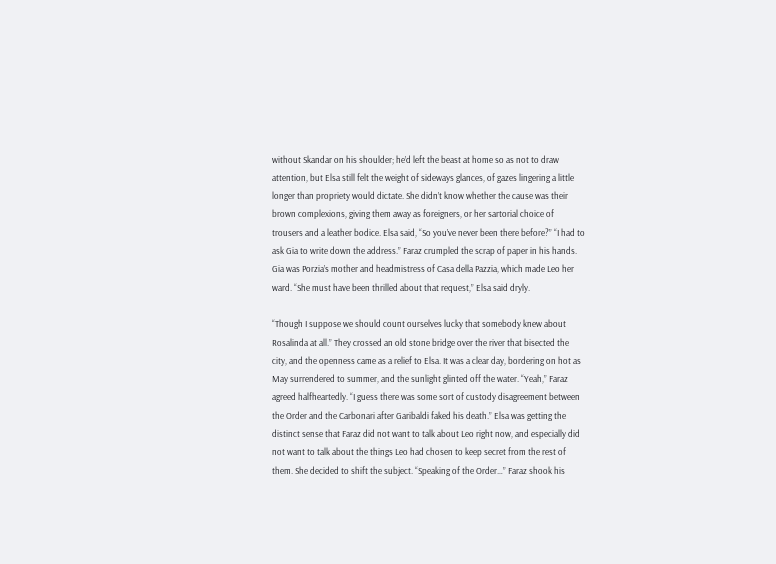without Skandar on his shoulder; he’d left the beast at home so as not to draw attention, but Elsa still felt the weight of sideways glances, of gazes lingering a little longer than propriety would dictate. She didn’t know whether the cause was their brown complexions, giving them away as foreigners, or her sartorial choice of trousers and a leather bodice. Elsa said, “So you’ve never been there before?” “I had to ask Gia to write down the address.” Faraz crumpled the scrap of paper in his hands. Gia was Porzia’s mother and headmistress of Casa della Pazzia, which made Leo her ward. “She must have been thrilled about that request,” Elsa said dryly.

“Though I suppose we should count ourselves lucky that somebody knew about Rosalinda at all.” They crossed an old stone bridge over the river that bisected the city, and the openness came as a relief to Elsa. It was a clear day, bordering on hot as May surrendered to summer, and the sunlight glinted off the water. “Yeah,” Faraz agreed halfheartedly. “I guess there was some sort of custody disagreement between the Order and the Carbonari after Garibaldi faked his death.” Elsa was getting the distinct sense that Faraz did not want to talk about Leo right now, and especially did not want to talk about the things Leo had chosen to keep secret from the rest of them. She decided to shift the subject. “Speaking of the Order…” Faraz shook his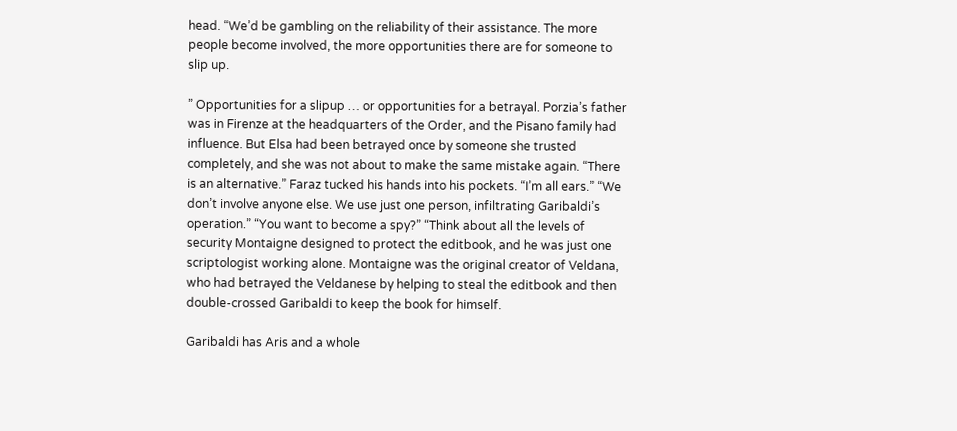head. “We’d be gambling on the reliability of their assistance. The more people become involved, the more opportunities there are for someone to slip up.

” Opportunities for a slipup … or opportunities for a betrayal. Porzia’s father was in Firenze at the headquarters of the Order, and the Pisano family had influence. But Elsa had been betrayed once by someone she trusted completely, and she was not about to make the same mistake again. “There is an alternative.” Faraz tucked his hands into his pockets. “I’m all ears.” “We don’t involve anyone else. We use just one person, infiltrating Garibaldi’s operation.” “You want to become a spy?” “Think about all the levels of security Montaigne designed to protect the editbook, and he was just one scriptologist working alone. Montaigne was the original creator of Veldana, who had betrayed the Veldanese by helping to steal the editbook and then double-crossed Garibaldi to keep the book for himself.

Garibaldi has Aris and a whole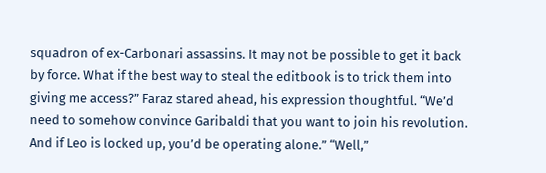squadron of ex-Carbonari assassins. It may not be possible to get it back by force. What if the best way to steal the editbook is to trick them into giving me access?” Faraz stared ahead, his expression thoughtful. “We’d need to somehow convince Garibaldi that you want to join his revolution. And if Leo is locked up, you’d be operating alone.” “Well,”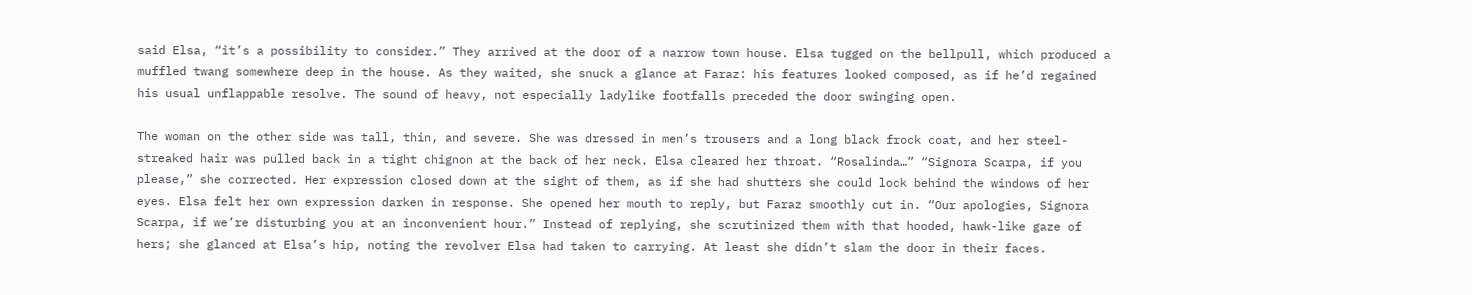said Elsa, “it’s a possibility to consider.” They arrived at the door of a narrow town house. Elsa tugged on the bellpull, which produced a muffled twang somewhere deep in the house. As they waited, she snuck a glance at Faraz: his features looked composed, as if he’d regained his usual unflappable resolve. The sound of heavy, not especially ladylike footfalls preceded the door swinging open.

The woman on the other side was tall, thin, and severe. She was dressed in men’s trousers and a long black frock coat, and her steel-streaked hair was pulled back in a tight chignon at the back of her neck. Elsa cleared her throat. “Rosalinda…” “Signora Scarpa, if you please,” she corrected. Her expression closed down at the sight of them, as if she had shutters she could lock behind the windows of her eyes. Elsa felt her own expression darken in response. She opened her mouth to reply, but Faraz smoothly cut in. “Our apologies, Signora Scarpa, if we’re disturbing you at an inconvenient hour.” Instead of replying, she scrutinized them with that hooded, hawk-like gaze of hers; she glanced at Elsa’s hip, noting the revolver Elsa had taken to carrying. At least she didn’t slam the door in their faces.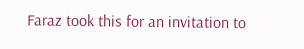Faraz took this for an invitation to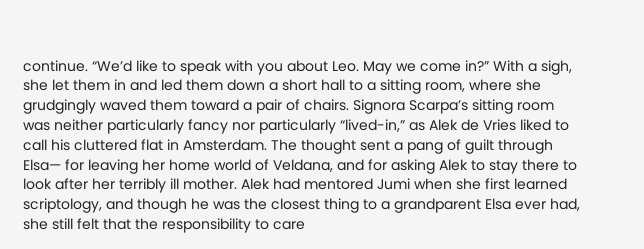continue. “We’d like to speak with you about Leo. May we come in?” With a sigh, she let them in and led them down a short hall to a sitting room, where she grudgingly waved them toward a pair of chairs. Signora Scarpa’s sitting room was neither particularly fancy nor particularly “lived-in,” as Alek de Vries liked to call his cluttered flat in Amsterdam. The thought sent a pang of guilt through Elsa— for leaving her home world of Veldana, and for asking Alek to stay there to look after her terribly ill mother. Alek had mentored Jumi when she first learned scriptology, and though he was the closest thing to a grandparent Elsa ever had, she still felt that the responsibility to care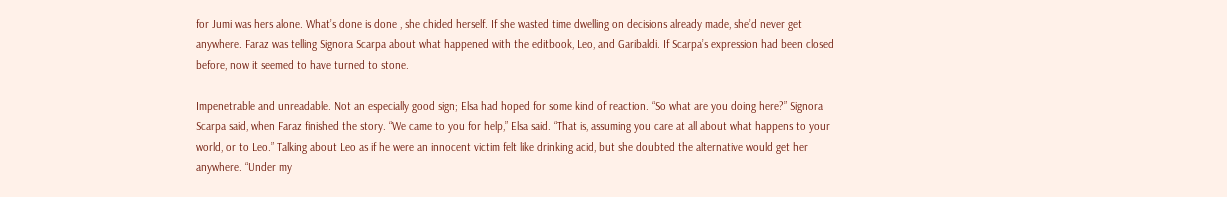for Jumi was hers alone. What’s done is done , she chided herself. If she wasted time dwelling on decisions already made, she’d never get anywhere. Faraz was telling Signora Scarpa about what happened with the editbook, Leo, and Garibaldi. If Scarpa’s expression had been closed before, now it seemed to have turned to stone.

Impenetrable and unreadable. Not an especially good sign; Elsa had hoped for some kind of reaction. “So what are you doing here?” Signora Scarpa said, when Faraz finished the story. “We came to you for help,” Elsa said. “That is, assuming you care at all about what happens to your world, or to Leo.” Talking about Leo as if he were an innocent victim felt like drinking acid, but she doubted the alternative would get her anywhere. “Under my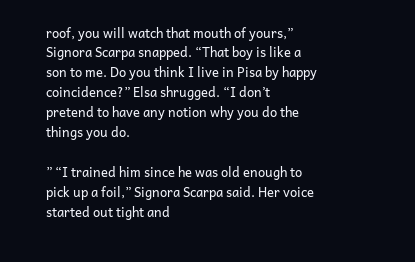roof, you will watch that mouth of yours,” Signora Scarpa snapped. “That boy is like a son to me. Do you think I live in Pisa by happy coincidence?” Elsa shrugged. “I don’t pretend to have any notion why you do the things you do.

” “I trained him since he was old enough to pick up a foil,” Signora Scarpa said. Her voice started out tight and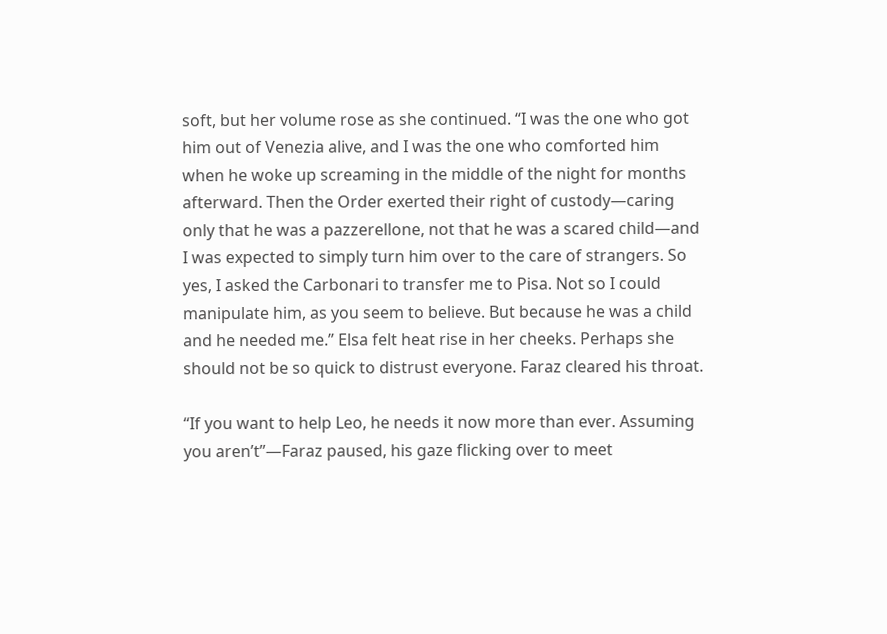soft, but her volume rose as she continued. “I was the one who got him out of Venezia alive, and I was the one who comforted him when he woke up screaming in the middle of the night for months afterward. Then the Order exerted their right of custody—caring only that he was a pazzerellone, not that he was a scared child—and I was expected to simply turn him over to the care of strangers. So yes, I asked the Carbonari to transfer me to Pisa. Not so I could manipulate him, as you seem to believe. But because he was a child and he needed me.” Elsa felt heat rise in her cheeks. Perhaps she should not be so quick to distrust everyone. Faraz cleared his throat.

“If you want to help Leo, he needs it now more than ever. Assuming you aren’t”—Faraz paused, his gaze flicking over to meet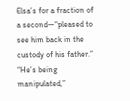Elsa’s for a fraction of a second—“pleased to see him back in the custody of his father.” “He’s being manipulated,”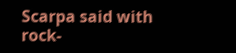Scarpa said with rock-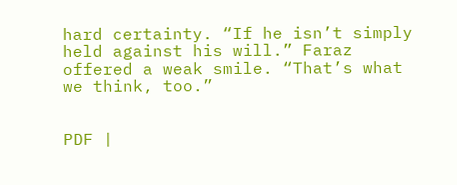hard certainty. “If he isn’t simply held against his will.” Faraz offered a weak smile. “That’s what we think, too.”


PDF |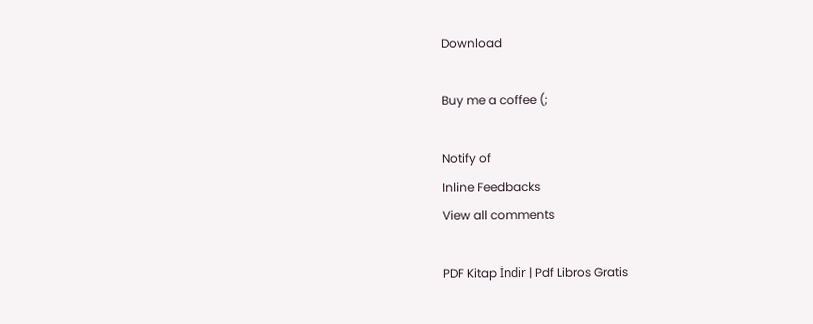Download

Buy me a coffee (;

Notify of
Inline Feedbacks
View all comments

PDF Kitap İndir | Pdf Libros Gratis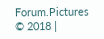Forum.Pictures © 2018 |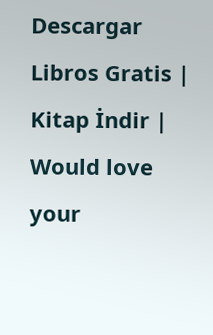Descargar Libros Gratis | Kitap İndir |
Would love your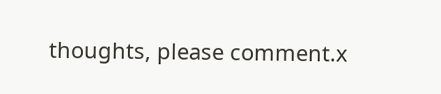thoughts, please comment.x